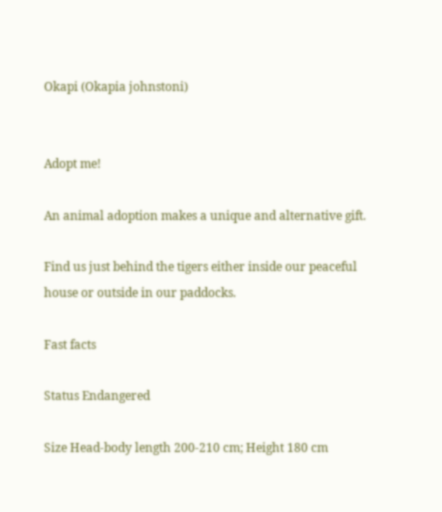Okapi (Okapia johnstoni)


Adopt me!

An animal adoption makes a unique and alternative gift.

Find us just behind the tigers either inside our peaceful house or outside in our paddocks.

Fast facts

Status Endangered

Size Head-body length 200-210 cm; Height 180 cm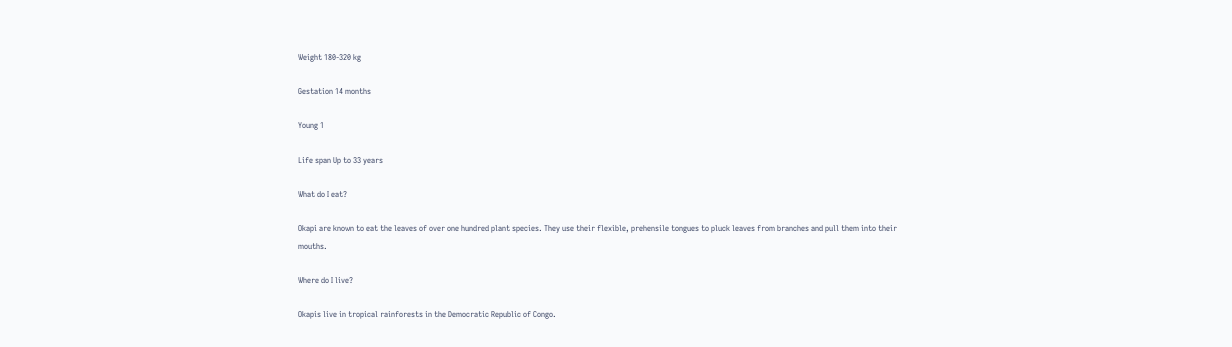Weight 180-320 kg

Gestation 14 months

Young 1

Life span Up to 33 years

What do I eat?

Okapi are known to eat the leaves of over one hundred plant species. They use their flexible, prehensile tongues to pluck leaves from branches and pull them into their mouths.

Where do I live?

Okapis live in tropical rainforests in the Democratic Republic of Congo.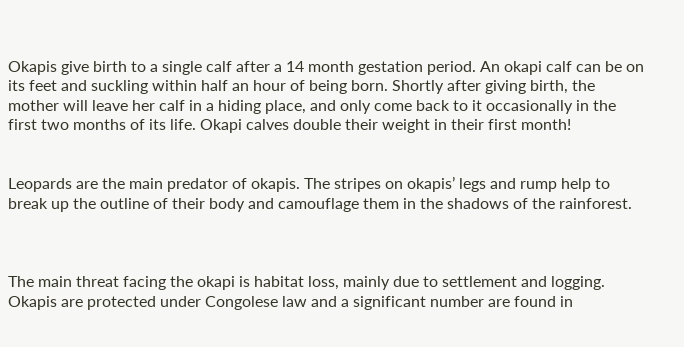Okapis give birth to a single calf after a 14 month gestation period. An okapi calf can be on its feet and suckling within half an hour of being born. Shortly after giving birth, the mother will leave her calf in a hiding place, and only come back to it occasionally in the first two months of its life. Okapi calves double their weight in their first month!


Leopards are the main predator of okapis. The stripes on okapis’ legs and rump help to break up the outline of their body and camouflage them in the shadows of the rainforest.



The main threat facing the okapi is habitat loss, mainly due to settlement and logging. Okapis are protected under Congolese law and a significant number are found in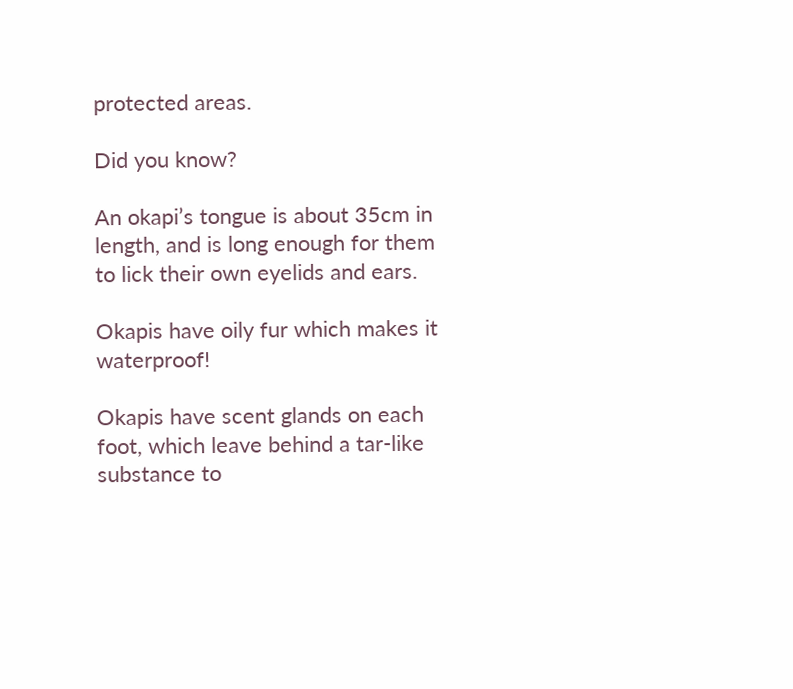protected areas.

Did you know?

An okapi’s tongue is about 35cm in length, and is long enough for them to lick their own eyelids and ears.

Okapis have oily fur which makes it waterproof!

Okapis have scent glands on each foot, which leave behind a tar-like substance to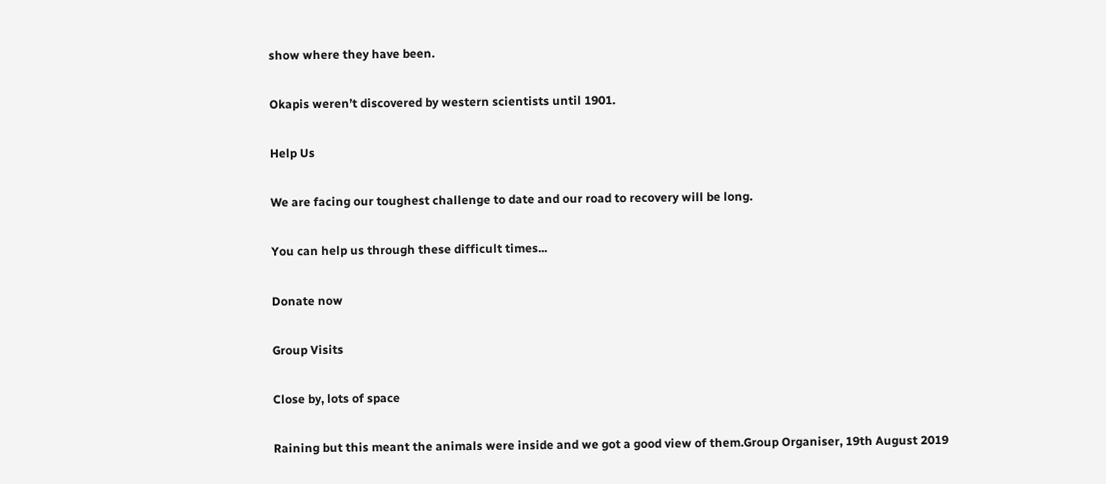show where they have been.

Okapis weren’t discovered by western scientists until 1901.

Help Us

We are facing our toughest challenge to date and our road to recovery will be long.

You can help us through these difficult times...

Donate now

Group Visits

Close by, lots of space

Raining but this meant the animals were inside and we got a good view of them.Group Organiser, 19th August 2019